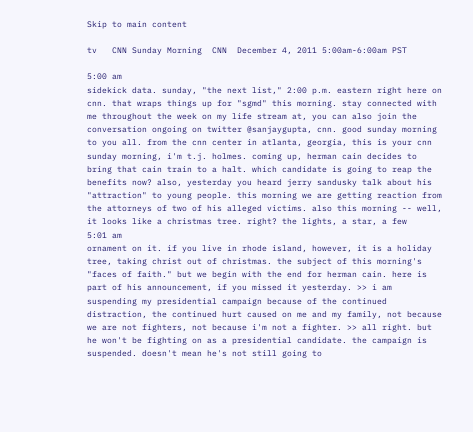Skip to main content

tv   CNN Sunday Morning  CNN  December 4, 2011 5:00am-6:00am PST

5:00 am
sidekick data. sunday, "the next list," 2:00 p.m. eastern right here on cnn. that wraps things up for "sgmd" this morning. stay connected with me throughout the week on my life stream at, you can also join the conversation ongoing on twitter @sanjaygupta, cnn. good sunday morning to you all. from the cnn center in atlanta, georgia, this is your cnn sunday morning, i'm t.j. holmes. coming up, herman cain decides to bring that cain train to a halt. which candidate is going to reap the benefits now? also, yesterday you heard jerry sandusky talk about his "attraction" to young people. this morning we are getting reaction from the attorneys of two of his alleged victims. also this morning -- well, it looks like a christmas tree. right? the lights, a star, a few
5:01 am
ornament on it. if you live in rhode island, however, it is a holiday tree, taking christ out of christmas. the subject of this morning's "faces of faith." but we begin with the end for herman cain. here is part of his announcement, if you missed it yesterday. >> i am suspending my presidential campaign because of the continued distraction, the continued hurt caused on me and my family, not because we are not fighters, not because i'm not a fighter. >> all right. but he won't be fighting on as a presidential candidate. the campaign is suspended. doesn't mean he's not still going to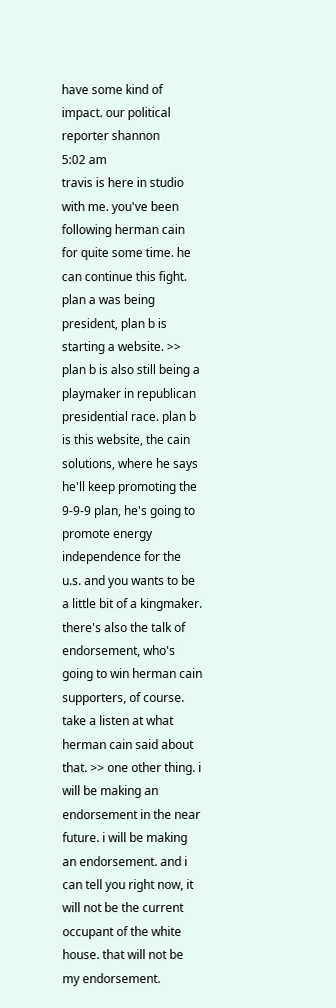have some kind of impact. our political reporter shannon
5:02 am
travis is here in studio with me. you've been following herman cain for quite some time. he can continue this fight. plan a was being president, plan b is starting a website. >> plan b is also still being a playmaker in republican presidential race. plan b is this website, the cain solutions, where he says he'll keep promoting the 9-9-9 plan, he's going to promote energy independence for the u.s. and you wants to be a little bit of a kingmaker. there's also the talk of endorsement, who's going to win herman cain supporters, of course. take a listen at what herman cain said about that. >> one other thing. i will be making an endorsement in the near future. i will be making an endorsement. and i can tell you right now, it will not be the current occupant of the white house. that will not be my endorsement.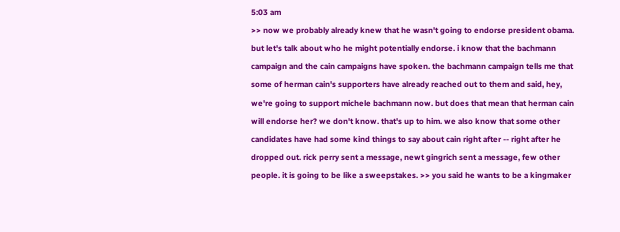5:03 am
>> now we probably already knew that he wasn't going to endorse president obama. but let's talk about who he might potentially endorse. i know that the bachmann campaign and the cain campaigns have spoken. the bachmann campaign tells me that some of herman cain's supporters have already reached out to them and said, hey, we're going to support michele bachmann now. but does that mean that herman cain will endorse her? we don't know. that's up to him. we also know that some other candidates have had some kind things to say about cain right after -- right after he dropped out. rick perry sent a message, newt gingrich sent a message, few other people. it is going to be like a sweepstakes. >> you said he wants to be a kingmaker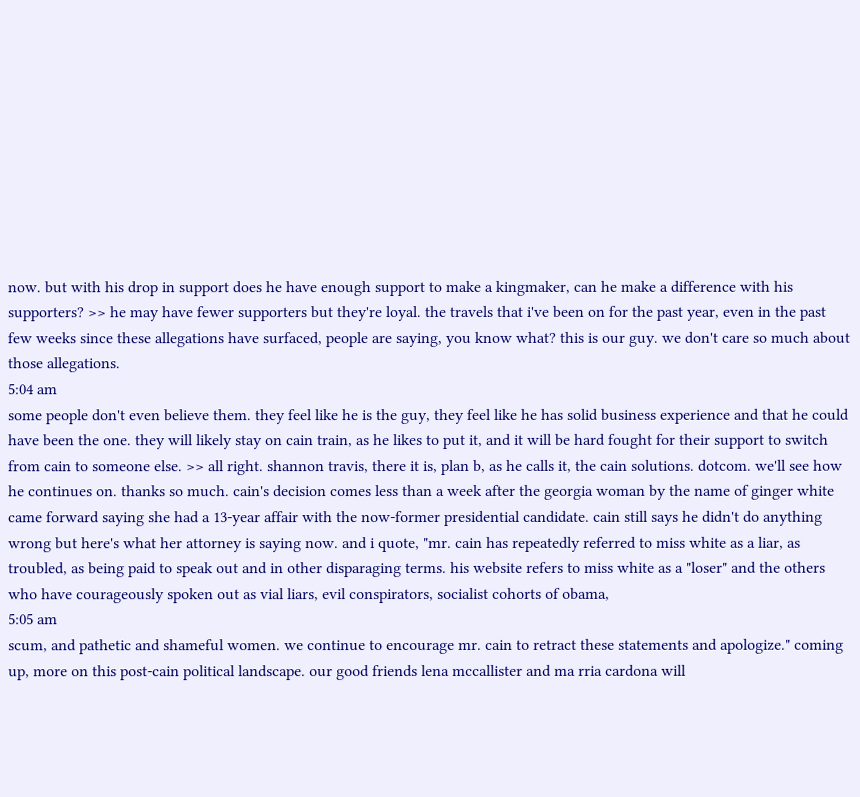now. but with his drop in support does he have enough support to make a kingmaker, can he make a difference with his supporters? >> he may have fewer supporters but they're loyal. the travels that i've been on for the past year, even in the past few weeks since these allegations have surfaced, people are saying, you know what? this is our guy. we don't care so much about those allegations.
5:04 am
some people don't even believe them. they feel like he is the guy, they feel like he has solid business experience and that he could have been the one. they will likely stay on cain train, as he likes to put it, and it will be hard fought for their support to switch from cain to someone else. >> all right. shannon travis, there it is, plan b, as he calls it, the cain solutions. dotcom. we'll see how he continues on. thanks so much. cain's decision comes less than a week after the georgia woman by the name of ginger white came forward saying she had a 13-year affair with the now-former presidential candidate. cain still says he didn't do anything wrong but here's what her attorney is saying now. and i quote, "mr. cain has repeatedly referred to miss white as a liar, as troubled, as being paid to speak out and in other disparaging terms. his website refers to miss white as a "loser" and the others who have courageously spoken out as vial liars, evil conspirators, socialist cohorts of obama,
5:05 am
scum, and pathetic and shameful women. we continue to encourage mr. cain to retract these statements and apologize." coming up, more on this post-cain political landscape. our good friends lena mccallister and ma rria cardona will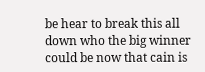be hear to break this all down who the big winner could be now that cain is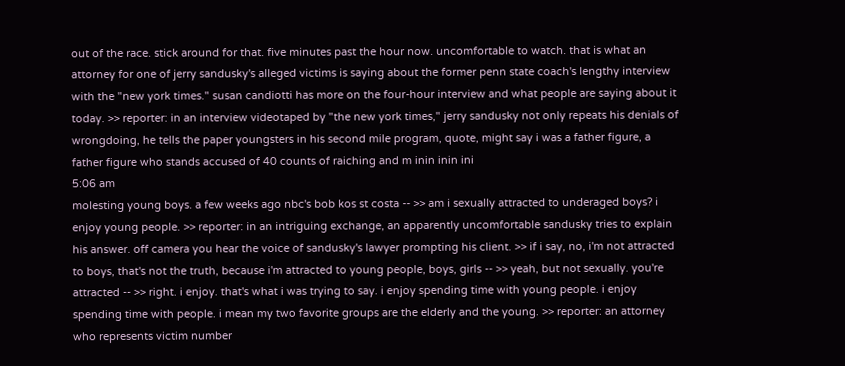out of the race. stick around for that. five minutes past the hour now. uncomfortable to watch. that is what an attorney for one of jerry sandusky's alleged victims is saying about the former penn state coach's lengthy interview with the "new york times." susan candiotti has more on the four-hour interview and what people are saying about it today. >> reporter: in an interview videotaped by "the new york times," jerry sandusky not only repeats his denials of wrongdoing, he tells the paper youngsters in his second mile program, quote, might say i was a father figure, a father figure who stands accused of 40 counts of raiching and m inin inin ini
5:06 am
molesting young boys. a few weeks ago nbc's bob kos st costa -- >> am i sexually attracted to underaged boys? i enjoy young people. >> reporter: in an intriguing exchange, an apparently uncomfortable sandusky tries to explain his answer. off camera you hear the voice of sandusky's lawyer prompting his client. >> if i say, no, i'm not attracted to boys, that's not the truth, because i'm attracted to young people, boys, girls -- >> yeah, but not sexually. you're attracted -- >> right. i enjoy. that's what i was trying to say. i enjoy spending time with young people. i enjoy spending time with people. i mean my two favorite groups are the elderly and the young. >> reporter: an attorney who represents victim number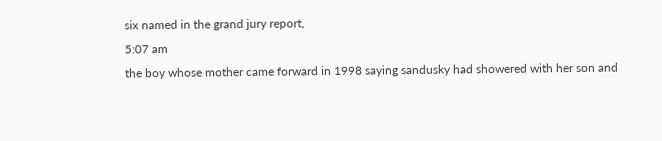six named in the grand jury report,
5:07 am
the boy whose mother came forward in 1998 saying sandusky had showered with her son and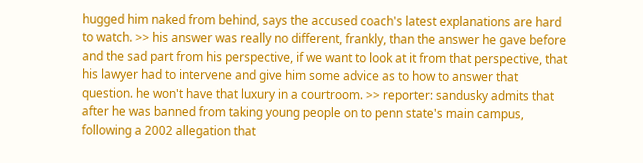hugged him naked from behind, says the accused coach's latest explanations are hard to watch. >> his answer was really no different, frankly, than the answer he gave before and the sad part from his perspective, if we want to look at it from that perspective, that his lawyer had to intervene and give him some advice as to how to answer that question. he won't have that luxury in a courtroom. >> reporter: sandusky admits that after he was banned from taking young people on to penn state's main campus, following a 2002 allegation that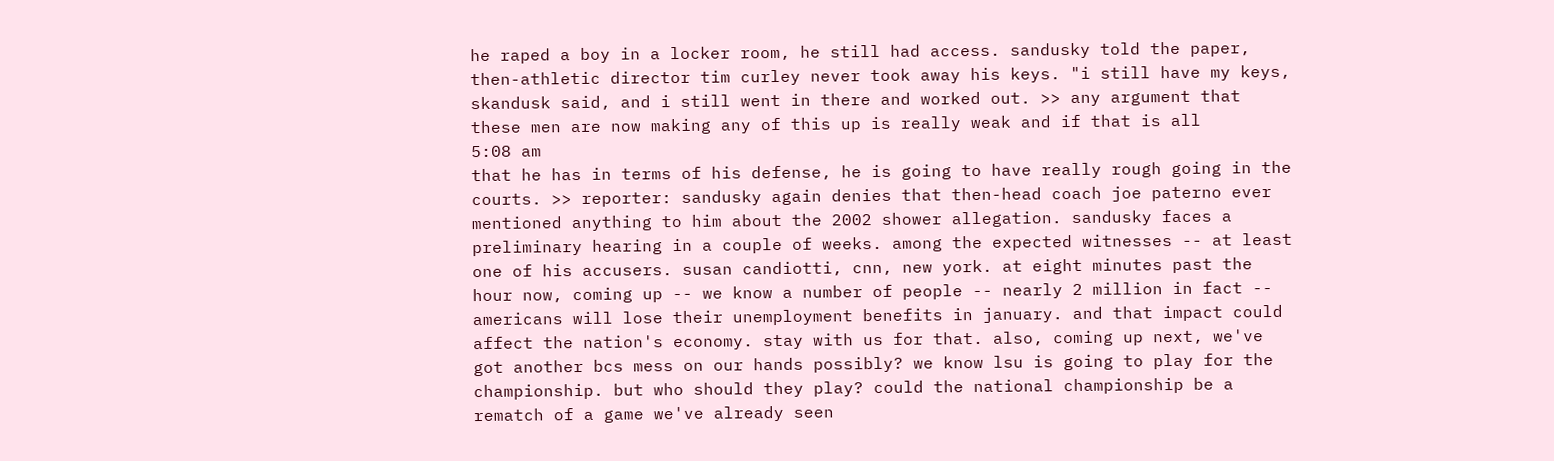he raped a boy in a locker room, he still had access. sandusky told the paper, then-athletic director tim curley never took away his keys. "i still have my keys, skandusk said, and i still went in there and worked out. >> any argument that these men are now making any of this up is really weak and if that is all
5:08 am
that he has in terms of his defense, he is going to have really rough going in the courts. >> reporter: sandusky again denies that then-head coach joe paterno ever mentioned anything to him about the 2002 shower allegation. sandusky faces a preliminary hearing in a couple of weeks. among the expected witnesses -- at least one of his accusers. susan candiotti, cnn, new york. at eight minutes past the hour now, coming up -- we know a number of people -- nearly 2 million in fact -- americans will lose their unemployment benefits in january. and that impact could affect the nation's economy. stay with us for that. also, coming up next, we've got another bcs mess on our hands possibly? we know lsu is going to play for the championship. but who should they play? could the national championship be a rematch of a game we've already seen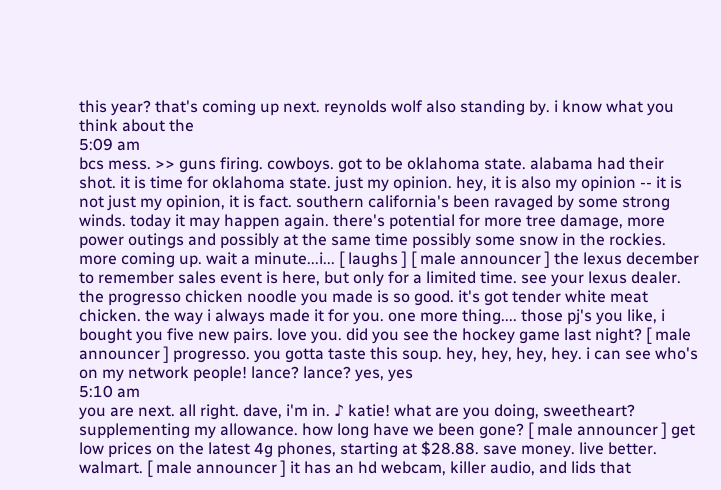this year? that's coming up next. reynolds wolf also standing by. i know what you think about the
5:09 am
bcs mess. >> guns firing. cowboys. got to be oklahoma state. alabama had their shot. it is time for oklahoma state. just my opinion. hey, it is also my opinion -- it is not just my opinion, it is fact. southern california's been ravaged by some strong winds. today it may happen again. there's potential for more tree damage, more power outings and possibly at the same time possibly some snow in the rockies. more coming up. wait a minute...i... [ laughs ] [ male announcer ] the lexus december to remember sales event is here, but only for a limited time. see your lexus dealer. the progresso chicken noodle you made is so good. it's got tender white meat chicken. the way i always made it for you. one more thing.... those pj's you like, i bought you five new pairs. love you. did you see the hockey game last night? [ male announcer ] progresso. you gotta taste this soup. hey, hey, hey, hey. i can see who's on my network people! lance? lance? yes, yes
5:10 am
you are next. all right. dave, i'm in. ♪ katie! what are you doing, sweetheart? supplementing my allowance. how long have we been gone? [ male announcer ] get low prices on the latest 4g phones, starting at $28.88. save money. live better. walmart. [ male announcer ] it has an hd webcam, killer audio, and lids that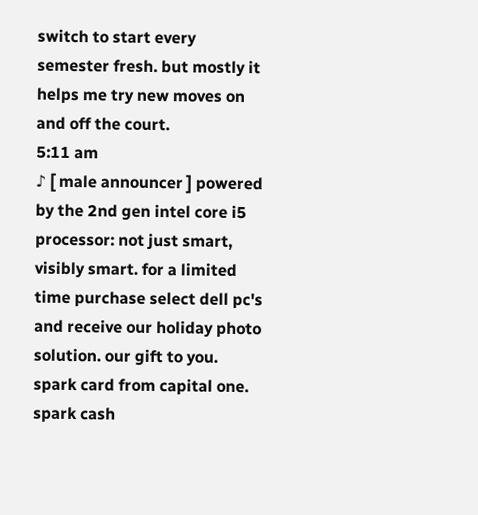switch to start every semester fresh. but mostly it helps me try new moves on and off the court.
5:11 am
♪ [ male announcer ] powered by the 2nd gen intel core i5 processor: not just smart, visibly smart. for a limited time purchase select dell pc's and receive our holiday photo solution. our gift to you. spark card from capital one. spark cash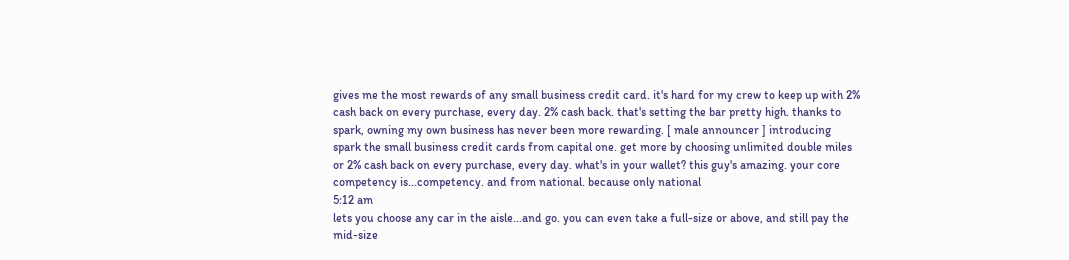gives me the most rewards of any small business credit card. it's hard for my crew to keep up with 2% cash back on every purchase, every day. 2% cash back. that's setting the bar pretty high. thanks to spark, owning my own business has never been more rewarding. [ male announcer ] introducing spark the small business credit cards from capital one. get more by choosing unlimited double miles or 2% cash back on every purchase, every day. what's in your wallet? this guy's amazing. your core competency is...competency. and from national. because only national
5:12 am
lets you choose any car in the aisle...and go. you can even take a full-size or above, and still pay the mid-size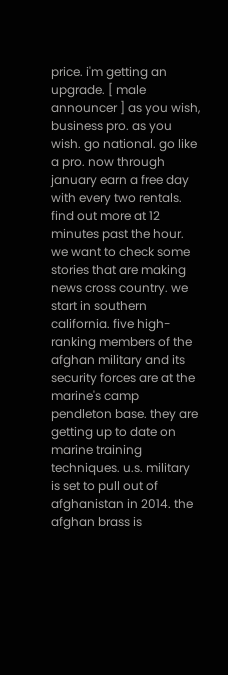price. i'm getting an upgrade. [ male announcer ] as you wish, business pro. as you wish. go national. go like a pro. now through january earn a free day with every two rentals. find out more at 12 minutes past the hour. we want to check some stories that are making news cross country. we start in southern california. five high-ranking members of the afghan military and its security forces are at the marine's camp pendleton base. they are getting up to date on marine training techniques. u.s. military is set to pull out of afghanistan in 2014. the afghan brass is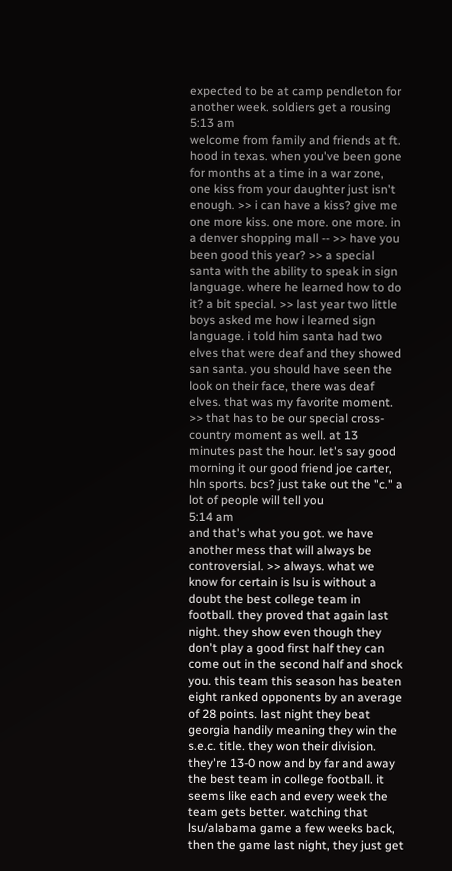expected to be at camp pendleton for another week. soldiers get a rousing
5:13 am
welcome from family and friends at ft. hood in texas. when you've been gone for months at a time in a war zone, one kiss from your daughter just isn't enough. >> i can have a kiss? give me one more kiss. one more. one more. in a denver shopping mall -- >> have you been good this year? >> a special santa with the ability to speak in sign language. where he learned how to do it? a bit special. >> last year two little boys asked me how i learned sign language. i told him santa had two elves that were deaf and they showed san santa. you should have seen the look on their face, there was deaf elves. that was my favorite moment. >> that has to be our special cross-country moment as well. at 13 minutes past the hour. let's say good morning it our good friend joe carter, hln sports. bcs? just take out the "c." a lot of people will tell you
5:14 am
and that's what you got. we have another mess that will always be controversial. >> always. what we know for certain is lsu is without a doubt the best college team in football. they proved that again last night. they show even though they don't play a good first half they can come out in the second half and shock you. this team this season has beaten eight ranked opponents by an average of 28 points. last night they beat georgia handily meaning they win the s.e.c. title. they won their division. they're 13-0 now and by far and away the best team in college football. it seems like each and every week the team gets better. watching that lsu/alabama game a few weeks back, then the game last night, they just get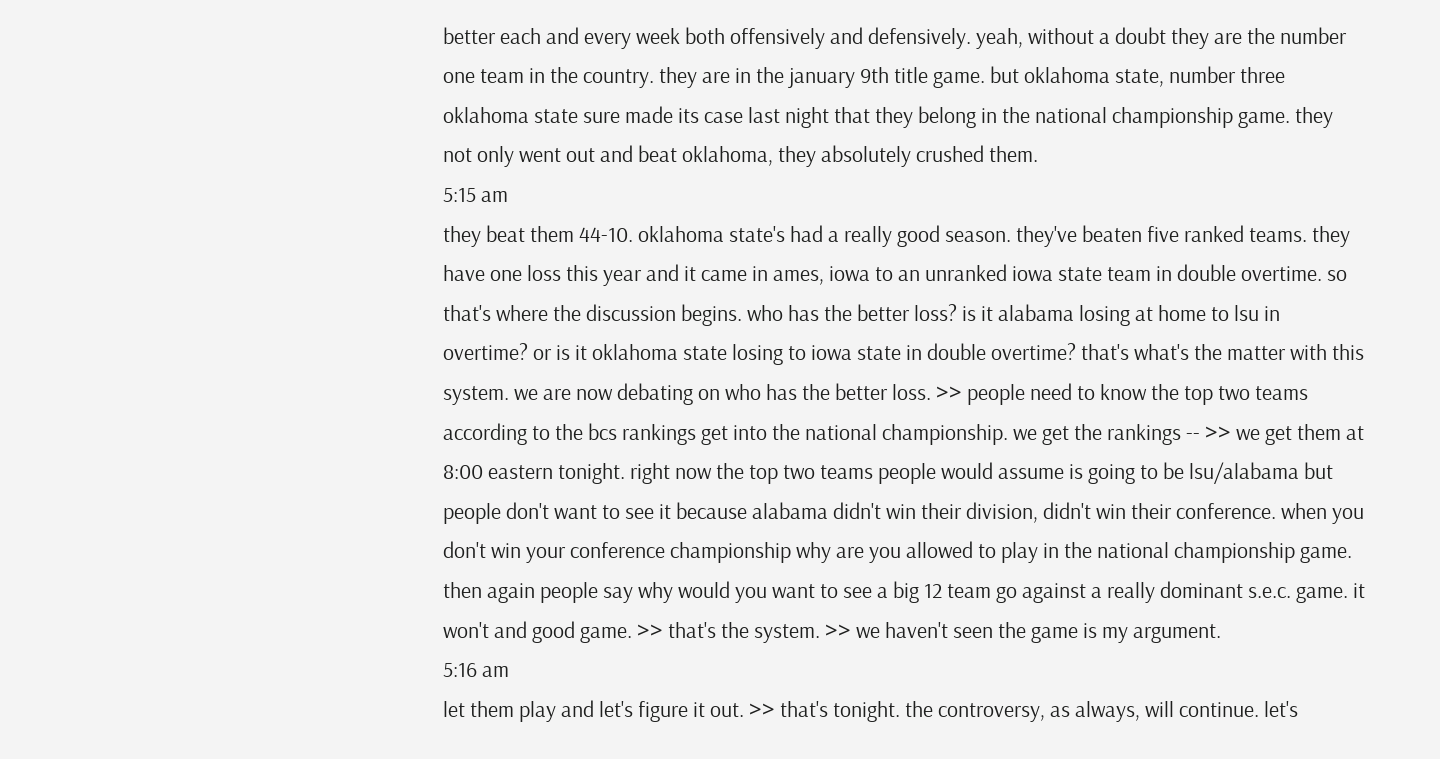better each and every week both offensively and defensively. yeah, without a doubt they are the number one team in the country. they are in the january 9th title game. but oklahoma state, number three oklahoma state sure made its case last night that they belong in the national championship game. they not only went out and beat oklahoma, they absolutely crushed them.
5:15 am
they beat them 44-10. oklahoma state's had a really good season. they've beaten five ranked teams. they have one loss this year and it came in ames, iowa to an unranked iowa state team in double overtime. so that's where the discussion begins. who has the better loss? is it alabama losing at home to lsu in overtime? or is it oklahoma state losing to iowa state in double overtime? that's what's the matter with this system. we are now debating on who has the better loss. >> people need to know the top two teams according to the bcs rankings get into the national championship. we get the rankings -- >> we get them at 8:00 eastern tonight. right now the top two teams people would assume is going to be lsu/alabama but people don't want to see it because alabama didn't win their division, didn't win their conference. when you don't win your conference championship why are you allowed to play in the national championship game. then again people say why would you want to see a big 12 team go against a really dominant s.e.c. game. it won't and good game. >> that's the system. >> we haven't seen the game is my argument.
5:16 am
let them play and let's figure it out. >> that's tonight. the controversy, as always, will continue. let's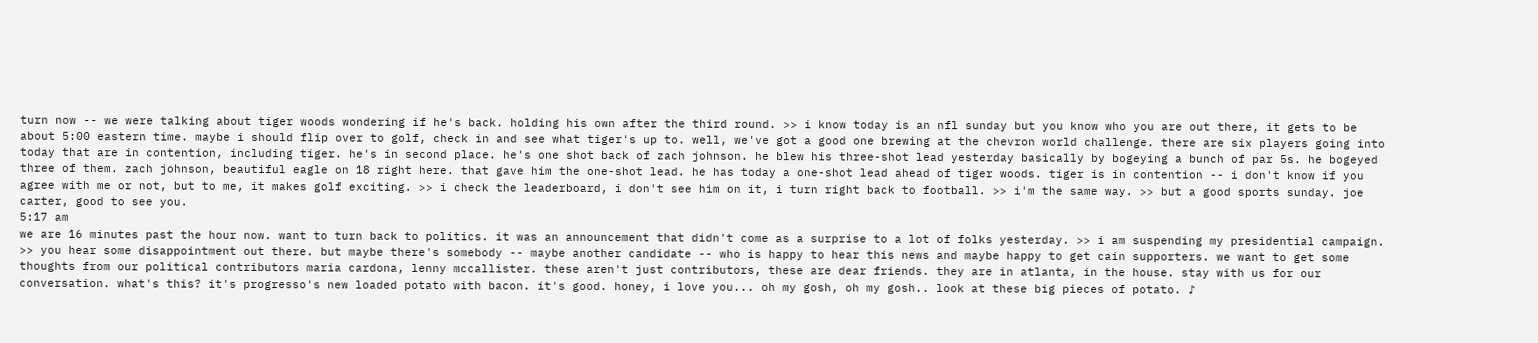turn now -- we were talking about tiger woods wondering if he's back. holding his own after the third round. >> i know today is an nfl sunday but you know who you are out there, it gets to be about 5:00 eastern time. maybe i should flip over to golf, check in and see what tiger's up to. well, we've got a good one brewing at the chevron world challenge. there are six players going into today that are in contention, including tiger. he's in second place. he's one shot back of zach johnson. he blew his three-shot lead yesterday basically by bogeying a bunch of par 5s. he bogeyed three of them. zach johnson, beautiful eagle on 18 right here. that gave him the one-shot lead. he has today a one-shot lead ahead of tiger woods. tiger is in contention -- i don't know if you agree with me or not, but to me, it makes golf exciting. >> i check the leaderboard, i don't see him on it, i turn right back to football. >> i'm the same way. >> but a good sports sunday. joe carter, good to see you.
5:17 am
we are 16 minutes past the hour now. want to turn back to politics. it was an announcement that didn't come as a surprise to a lot of folks yesterday. >> i am suspending my presidential campaign. >> you hear some disappointment out there. but maybe there's somebody -- maybe another candidate -- who is happy to hear this news and maybe happy to get cain supporters. we want to get some thoughts from our political contributors maria cardona, lenny mccallister. these aren't just contributors, these are dear friends. they are in atlanta, in the house. stay with us for our conversation. what's this? it's progresso's new loaded potato with bacon. it's good. honey, i love you... oh my gosh, oh my gosh.. look at these big pieces of potato. ♪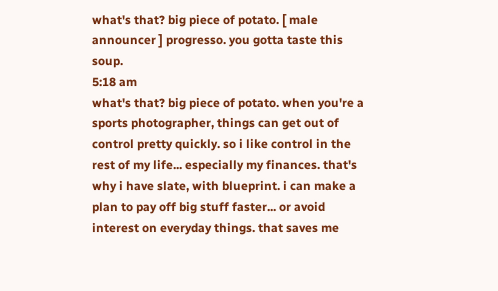what's that? big piece of potato. [ male announcer ] progresso. you gotta taste this soup.
5:18 am
what's that? big piece of potato. when you're a sports photographer, things can get out of control pretty quickly. so i like control in the rest of my life... especially my finances. that's why i have slate, with blueprint. i can make a plan to pay off big stuff faster... or avoid interest on everyday things. that saves me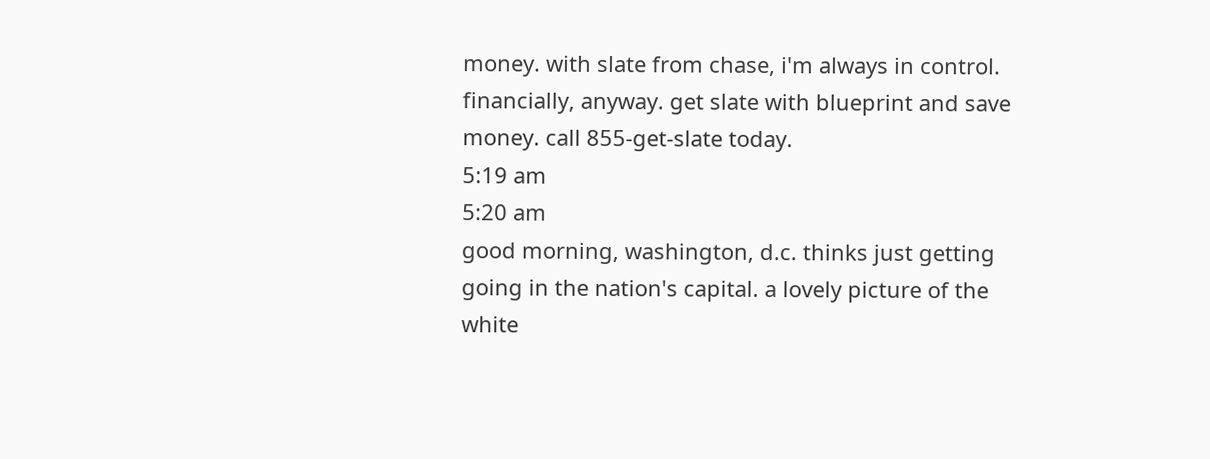money. with slate from chase, i'm always in control. financially, anyway. get slate with blueprint and save money. call 855-get-slate today.
5:19 am
5:20 am
good morning, washington, d.c. thinks just getting going in the nation's capital. a lovely picture of the white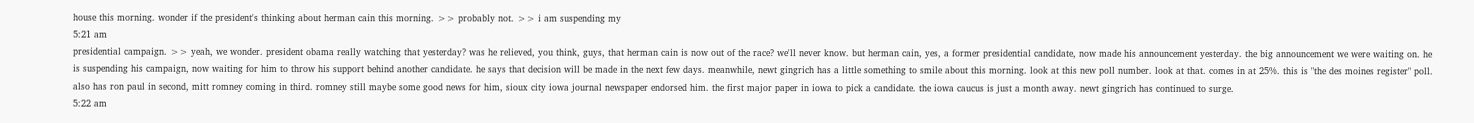house this morning. wonder if the president's thinking about herman cain this morning. >> probably not. >> i am suspending my
5:21 am
presidential campaign. >> yeah, we wonder. president obama really watching that yesterday? was he relieved, you think, guys, that herman cain is now out of the race? we'll never know. but herman cain, yes, a former presidential candidate, now made his announcement yesterday. the big announcement we were waiting on. he is suspending his campaign, now waiting for him to throw his support behind another candidate. he says that decision will be made in the next few days. meanwhile, newt gingrich has a little something to smile about this morning. look at this new poll number. look at that. comes in at 25%. this is "the des moines register" poll. also has ron paul in second, mitt romney coming in third. romney still maybe some good news for him, sioux city iowa journal newspaper endorsed him. the first major paper in iowa to pick a candidate. the iowa caucus is just a month away. newt gingrich has continued to surge.
5:22 am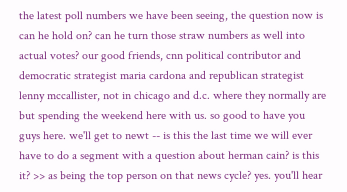the latest poll numbers we have been seeing, the question now is can he hold on? can he turn those straw numbers as well into actual votes? our good friends, cnn political contributor and democratic strategist maria cardona and republican strategist lenny mccallister, not in chicago and d.c. where they normally are but spending the weekend here with us. so good to have you guys here. we'll get to newt -- is this the last time we will ever have to do a segment with a question about herman cain? is this it? >> as being the top person on that news cycle? yes. you'll hear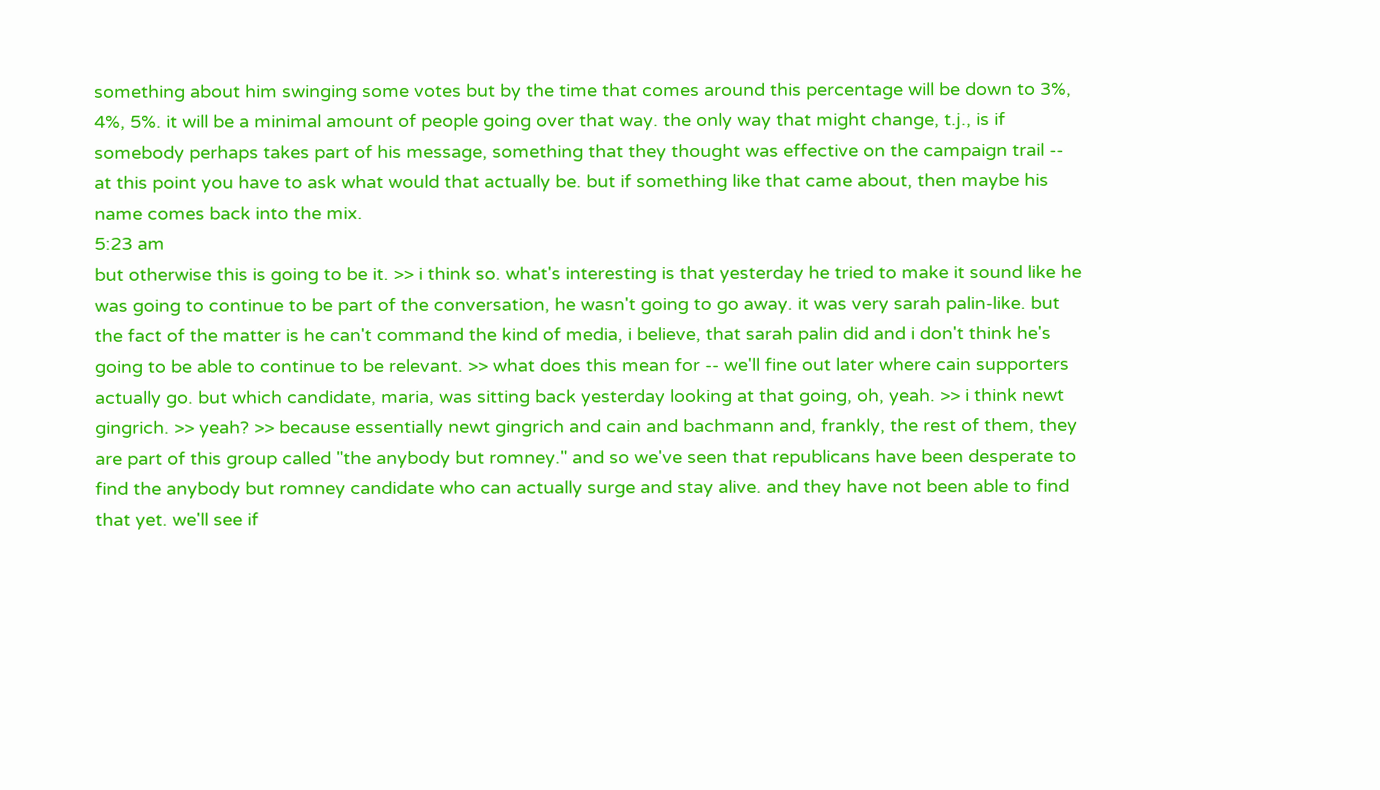something about him swinging some votes but by the time that comes around this percentage will be down to 3%, 4%, 5%. it will be a minimal amount of people going over that way. the only way that might change, t.j., is if somebody perhaps takes part of his message, something that they thought was effective on the campaign trail -- at this point you have to ask what would that actually be. but if something like that came about, then maybe his name comes back into the mix.
5:23 am
but otherwise this is going to be it. >> i think so. what's interesting is that yesterday he tried to make it sound like he was going to continue to be part of the conversation, he wasn't going to go away. it was very sarah palin-like. but the fact of the matter is he can't command the kind of media, i believe, that sarah palin did and i don't think he's going to be able to continue to be relevant. >> what does this mean for -- we'll fine out later where cain supporters actually go. but which candidate, maria, was sitting back yesterday looking at that going, oh, yeah. >> i think newt gingrich. >> yeah? >> because essentially newt gingrich and cain and bachmann and, frankly, the rest of them, they are part of this group called "the anybody but romney." and so we've seen that republicans have been desperate to find the anybody but romney candidate who can actually surge and stay alive. and they have not been able to find that yet. we'll see if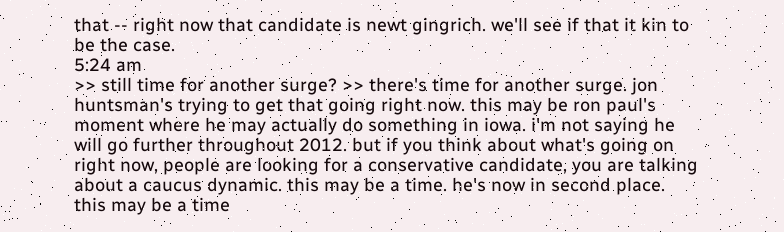that -- right now that candidate is newt gingrich. we'll see if that it kin to be the case.
5:24 am
>> still time for another surge? >> there's time for another surge. jon huntsman's trying to get that going right now. this may be ron paul's moment where he may actually do something in iowa. i'm not saying he will go further throughout 2012. but if you think about what's going on right now, people are looking for a conservative candidate, you are talking about a caucus dynamic. this may be a time. he's now in second place. this may be a time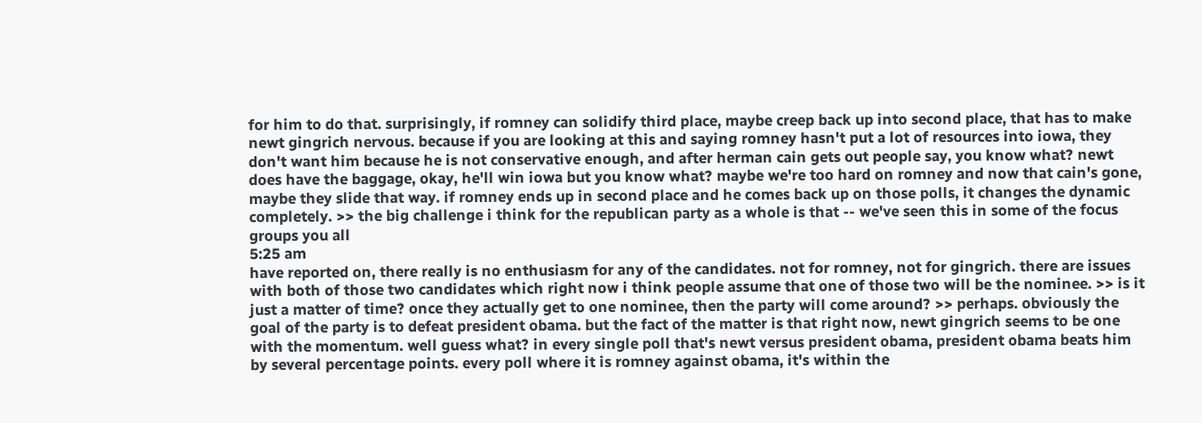for him to do that. surprisingly, if romney can solidify third place, maybe creep back up into second place, that has to make newt gingrich nervous. because if you are looking at this and saying romney hasn't put a lot of resources into iowa, they don't want him because he is not conservative enough, and after herman cain gets out people say, you know what? newt does have the baggage, okay, he'll win iowa but you know what? maybe we're too hard on romney and now that cain's gone, maybe they slide that way. if romney ends up in second place and he comes back up on those polls, it changes the dynamic completely. >> the big challenge i think for the republican party as a whole is that -- we've seen this in some of the focus groups you all
5:25 am
have reported on, there really is no enthusiasm for any of the candidates. not for romney, not for gingrich. there are issues with both of those two candidates which right now i think people assume that one of those two will be the nominee. >> is it just a matter of time? once they actually get to one nominee, then the party will come around? >> perhaps. obviously the goal of the party is to defeat president obama. but the fact of the matter is that right now, newt gingrich seems to be one with the momentum. well guess what? in every single poll that's newt versus president obama, president obama beats him by several percentage points. every poll where it is romney against obama, it's within the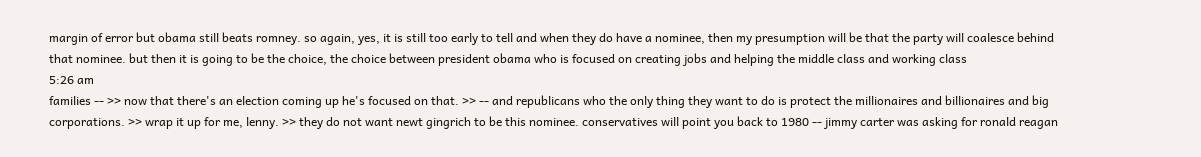margin of error but obama still beats romney. so again, yes, it is still too early to tell and when they do have a nominee, then my presumption will be that the party will coalesce behind that nominee. but then it is going to be the choice, the choice between president obama who is focused on creating jobs and helping the middle class and working class
5:26 am
families -- >> now that there's an election coming up he's focused on that. >> -- and republicans who the only thing they want to do is protect the millionaires and billionaires and big corporations. >> wrap it up for me, lenny. >> they do not want newt gingrich to be this nominee. conservatives will point you back to 1980 -- jimmy carter was asking for ronald reagan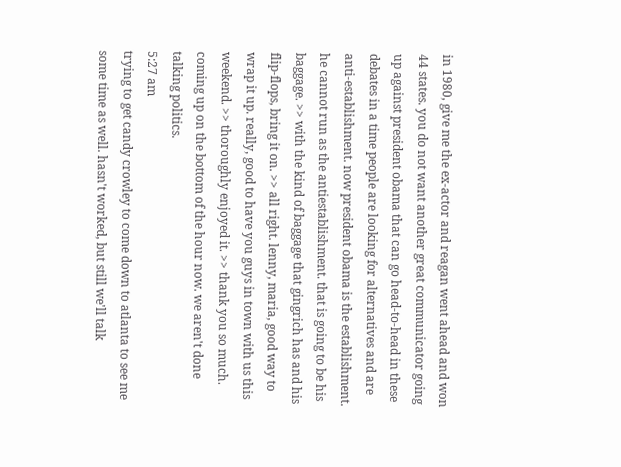in 1980, give me the ex-actor and reagan went ahead and won 44 states. you do not want another great communicator going up against president obama that can go head-to-head in these debates in a time people are looking for alternatives and are anti-establishment. now president obama is the establishment. he cannot run as the antiestablishment. that is going to be his baggage. >> with the kind of baggage that gingrich has and his flip-flops, bring it on. >> all right. lenny, maria, good way to wrap it up. really, good to have you guys in town with us this weekend. >> thoroughly enjoyed it. >> thank you so much. coming up on the bottom of the hour now. we aren't done talking politics.
5:27 am
trying to get candy crowley to come down to atlanta to see me some time as well. hasn't worked, but still we'll talk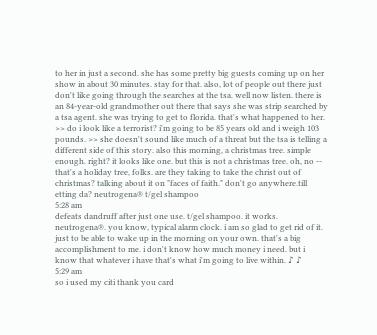to her in just a second. she has some pretty big guests coming up on her show in about 30 minutes. stay for that. also, lot of people out there just don't like going through the searches at the tsa. well now listen. there is an 84-year-old grandmother out there that says she was strip searched by a tsa agent. she was trying to get to florida. that's what happened to her. >> do i look like a terrorist? i'm going to be 85 years old and i weigh 103 pounds. >> she doesn't sound like much of a threat but the tsa is telling a different side of this story. also this morning, a christmas tree. simple enough. right? it looks like one. but this is not a christmas tree. oh, no -- that's a holiday tree, folks. are they taking to take the christ out of christmas? talking about it on "faces of faith." don't go anywhere.till etting da? neutrogena® t/gel shampoo
5:28 am
defeats dandruff after just one use. t/gel shampoo. it works. neutrogena®. you know, typical alarm clock. i am so glad to get rid of it. just to be able to wake up in the morning on your own. that's a big accomplishment to me. i don't know how much money i need. but i know that whatever i have that's what i'm going to live within. ♪ ♪
5:29 am
so i used my citi thank you card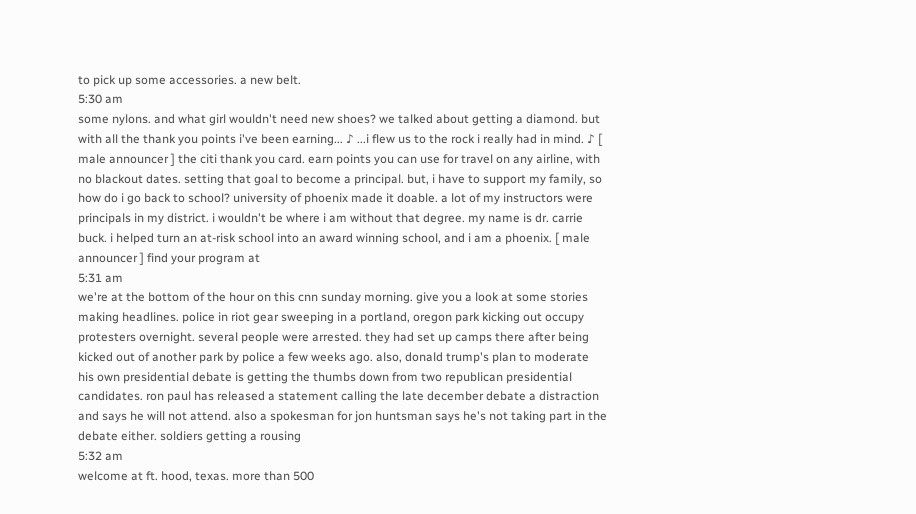to pick up some accessories. a new belt.
5:30 am
some nylons. and what girl wouldn't need new shoes? we talked about getting a diamond. but with all the thank you points i've been earning... ♪ ...i flew us to the rock i really had in mind. ♪ [ male announcer ] the citi thank you card. earn points you can use for travel on any airline, with no blackout dates. setting that goal to become a principal. but, i have to support my family, so how do i go back to school? university of phoenix made it doable. a lot of my instructors were principals in my district. i wouldn't be where i am without that degree. my name is dr. carrie buck. i helped turn an at-risk school into an award winning school, and i am a phoenix. [ male announcer ] find your program at
5:31 am
we're at the bottom of the hour on this cnn sunday morning. give you a look at some stories making headlines. police in riot gear sweeping in a portland, oregon park kicking out occupy protesters overnight. several people were arrested. they had set up camps there after being kicked out of another park by police a few weeks ago. also, donald trump's plan to moderate his own presidential debate is getting the thumbs down from two republican presidential candidates. ron paul has released a statement calling the late december debate a distraction and says he will not attend. also a spokesman for jon huntsman says he's not taking part in the debate either. soldiers getting a rousing
5:32 am
welcome at ft. hood, texas. more than 500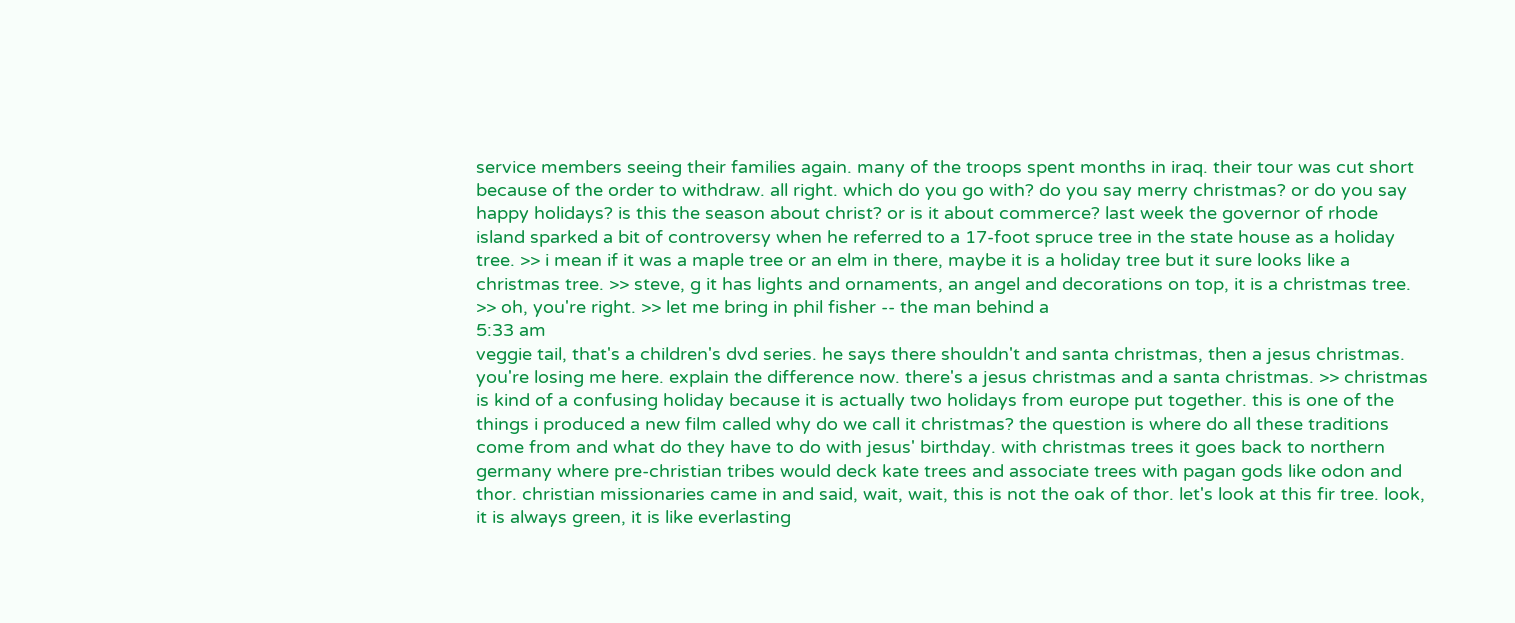service members seeing their families again. many of the troops spent months in iraq. their tour was cut short because of the order to withdraw. all right. which do you go with? do you say merry christmas? or do you say happy holidays? is this the season about christ? or is it about commerce? last week the governor of rhode island sparked a bit of controversy when he referred to a 17-foot spruce tree in the state house as a holiday tree. >> i mean if it was a maple tree or an elm in there, maybe it is a holiday tree but it sure looks like a christmas tree. >> steve, g it has lights and ornaments, an angel and decorations on top, it is a christmas tree. >> oh, you're right. >> let me bring in phil fisher -- the man behind a
5:33 am
veggie tail, that's a children's dvd series. he says there shouldn't and santa christmas, then a jesus christmas. you're losing me here. explain the difference now. there's a jesus christmas and a santa christmas. >> christmas is kind of a confusing holiday because it is actually two holidays from europe put together. this is one of the things i produced a new film called why do we call it christmas? the question is where do all these traditions come from and what do they have to do with jesus' birthday. with christmas trees it goes back to northern germany where pre-christian tribes would deck kate trees and associate trees with pagan gods like odon and thor. christian missionaries came in and said, wait, wait, this is not the oak of thor. let's look at this fir tree. look, it is always green, it is like everlasting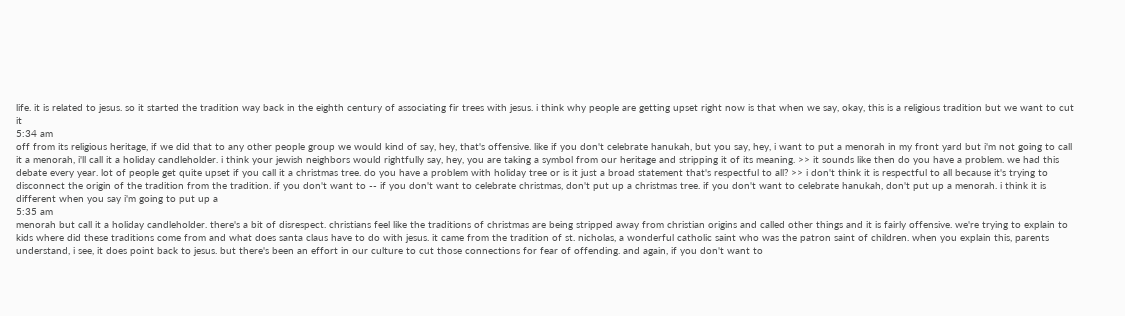life. it is related to jesus. so it started the tradition way back in the eighth century of associating fir trees with jesus. i think why people are getting upset right now is that when we say, okay, this is a religious tradition but we want to cut it
5:34 am
off from its religious heritage, if we did that to any other people group we would kind of say, hey, that's offensive. like if you don't celebrate hanukah, but you say, hey, i want to put a menorah in my front yard but i'm not going to call it a menorah, i'll call it a holiday candleholder. i think your jewish neighbors would rightfully say, hey, you are taking a symbol from our heritage and stripping it of its meaning. >> it sounds like then do you have a problem. we had this debate every year. lot of people get quite upset if you call it a christmas tree. do you have a problem with holiday tree or is it just a broad statement that's respectful to all? >> i don't think it is respectful to all because it's trying to disconnect the origin of the tradition from the tradition. if you don't want to -- if you don't want to celebrate christmas, don't put up a christmas tree. if you don't want to celebrate hanukah, don't put up a menorah. i think it is different when you say i'm going to put up a
5:35 am
menorah but call it a holiday candleholder. there's a bit of disrespect. christians feel like the traditions of christmas are being stripped away from christian origins and called other things and it is fairly offensive. we're trying to explain to kids where did these traditions come from and what does santa claus have to do with jesus. it came from the tradition of st. nicholas, a wonderful catholic saint who was the patron saint of children. when you explain this, parents understand, i see, it does point back to jesus. but there's been an effort in our culture to cut those connections for fear of offending. and again, if you don't want to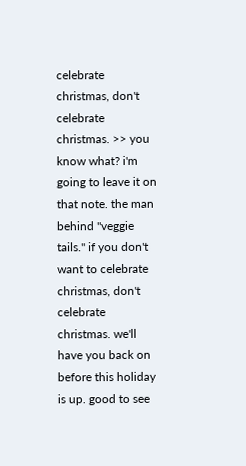celebrate christmas, don't celebrate christmas. >> you know what? i'm going to leave it on that note. the man behind "veggie tails." if you don't want to celebrate christmas, don't celebrate christmas. we'll have you back on before this holiday is up. good to see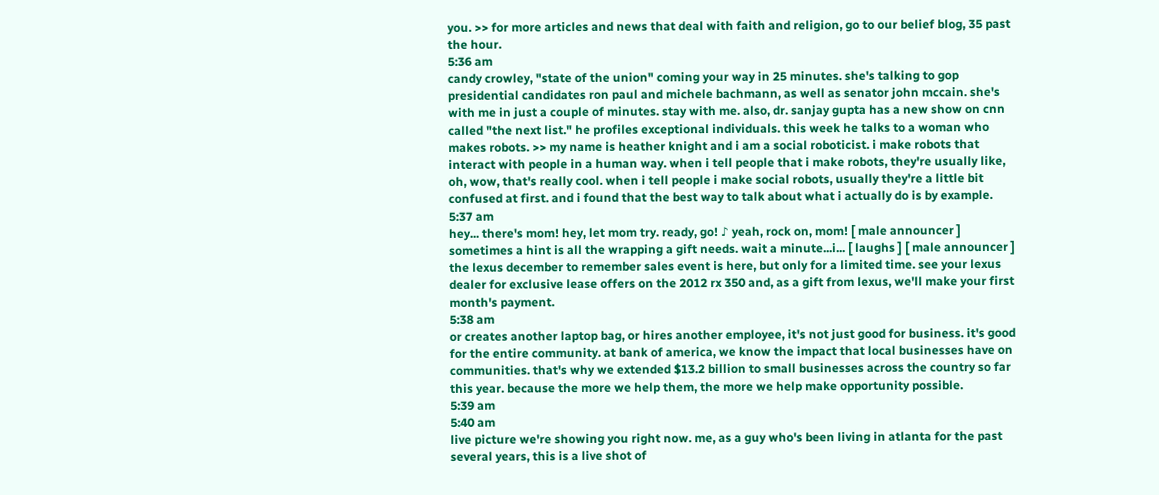you. >> for more articles and news that deal with faith and religion, go to our belief blog, 35 past the hour.
5:36 am
candy crowley, "state of the union" coming your way in 25 minutes. she's talking to gop presidential candidates ron paul and michele bachmann, as well as senator john mccain. she's with me in just a couple of minutes. stay with me. also, dr. sanjay gupta has a new show on cnn called "the next list." he profiles exceptional individuals. this week he talks to a woman who makes robots. >> my name is heather knight and i am a social roboticist. i make robots that interact with people in a human way. when i tell people that i make robots, they're usually like, oh, wow, that's really cool. when i tell people i make social robots, usually they're a little bit confused at first. and i found that the best way to talk about what i actually do is by example.
5:37 am
hey... there's mom! hey, let mom try. ready, go! ♪ yeah, rock on, mom! [ male announcer ] sometimes a hint is all the wrapping a gift needs. wait a minute...i... [ laughs ] [ male announcer ] the lexus december to remember sales event is here, but only for a limited time. see your lexus dealer for exclusive lease offers on the 2012 rx 350 and, as a gift from lexus, we'll make your first month's payment.
5:38 am
or creates another laptop bag, or hires another employee, it's not just good for business. it's good for the entire community. at bank of america, we know the impact that local businesses have on communities. that's why we extended $13.2 billion to small businesses across the country so far this year. because the more we help them, the more we help make opportunity possible.
5:39 am
5:40 am
live picture we're showing you right now. me, as a guy who's been living in atlanta for the past several years, this is a live shot of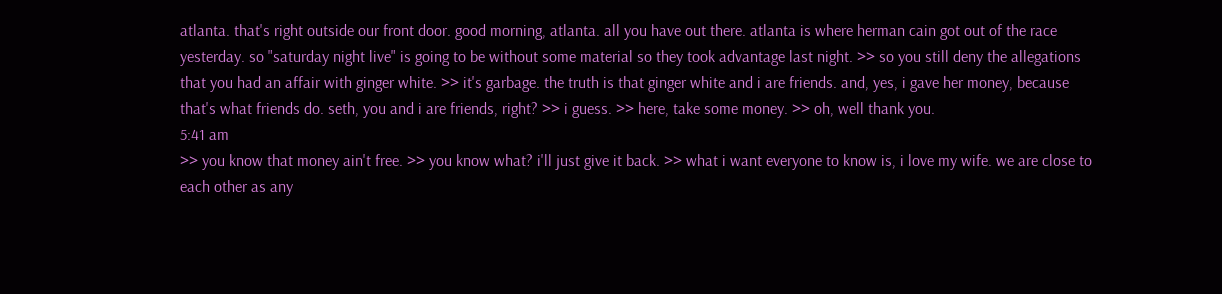atlanta. that's right outside our front door. good morning, atlanta. all you have out there. atlanta is where herman cain got out of the race yesterday. so "saturday night live" is going to be without some material so they took advantage last night. >> so you still deny the allegations that you had an affair with ginger white. >> it's garbage. the truth is that ginger white and i are friends. and, yes, i gave her money, because that's what friends do. seth, you and i are friends, right? >> i guess. >> here, take some money. >> oh, well thank you.
5:41 am
>> you know that money ain't free. >> you know what? i'll just give it back. >> what i want everyone to know is, i love my wife. we are close to each other as any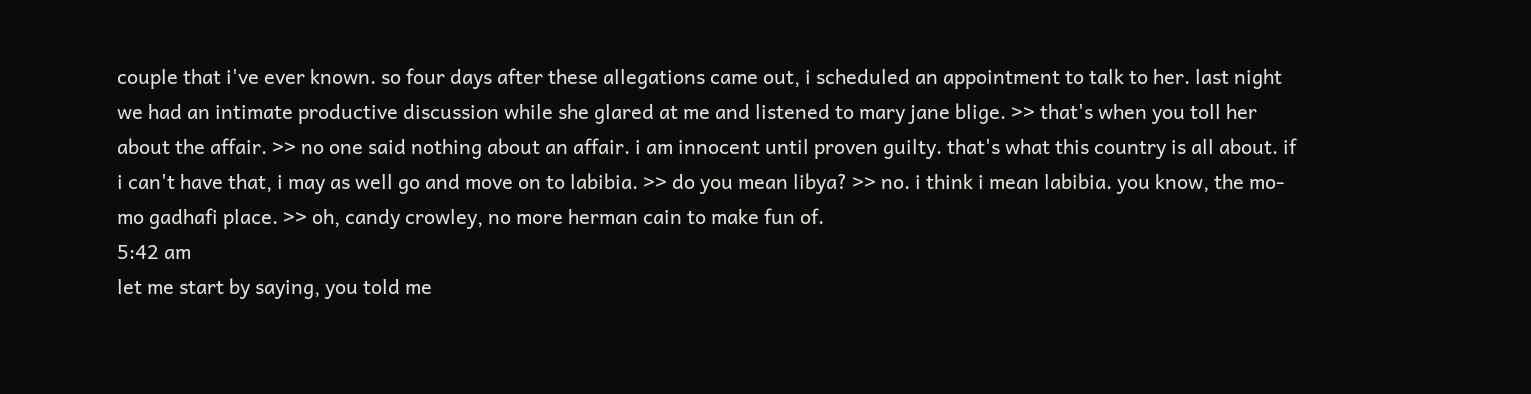couple that i've ever known. so four days after these allegations came out, i scheduled an appointment to talk to her. last night we had an intimate productive discussion while she glared at me and listened to mary jane blige. >> that's when you toll her about the affair. >> no one said nothing about an affair. i am innocent until proven guilty. that's what this country is all about. if i can't have that, i may as well go and move on to labibia. >> do you mean libya? >> no. i think i mean labibia. you know, the mo-mo gadhafi place. >> oh, candy crowley, no more herman cain to make fun of.
5:42 am
let me start by saying, you told me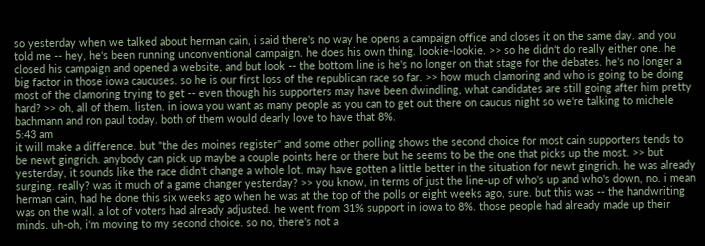so yesterday when we talked about herman cain, i said there's no way he opens a campaign office and closes it on the same day. and you told me -- hey, he's been running unconventional campaign. he does his own thing. lookie-lookie. >> so he didn't do really either one. he closed his campaign and opened a website, and but look -- the bottom line is he's no longer on that stage for the debates. he's no longer a big factor in those iowa caucuses. so he is our first loss of the republican race so far. >> how much clamoring and who is going to be doing most of the clamoring trying to get -- even though his supporters may have been dwindling, what candidates are still going after him pretty hard? >> oh, all of them. listen. in iowa you want as many people as you can to get out there on caucus night so we're talking to michele bachmann and ron paul today. both of them would dearly love to have that 8%.
5:43 am
it will make a difference. but "the des moines register" and some other polling shows the second choice for most cain supporters tends to be newt gingrich. anybody can pick up maybe a couple points here or there but he seems to be the one that picks up the most. >> but yesterday, it sounds like the race didn't change a whole lot. may have gotten a little better in the situation for newt gingrich. he was already surging. really? was it much of a game changer yesterday? >> you know, in terms of just the line-up of who's up and who's down, no. i mean herman cain, had he done this six weeks ago when he was at the top of the polls or eight weeks ago, sure. but this was -- the handwriting was on the wall. a lot of voters had already adjusted. he went from 31% support in iowa to 8%. those people had already made up their minds. uh-oh, i'm moving to my second choice. so no, there's not a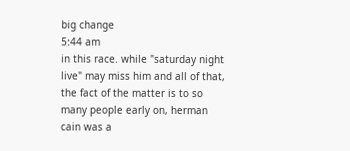big change
5:44 am
in this race. while "saturday night live" may miss him and all of that, the fact of the matter is to so many people early on, herman cain was a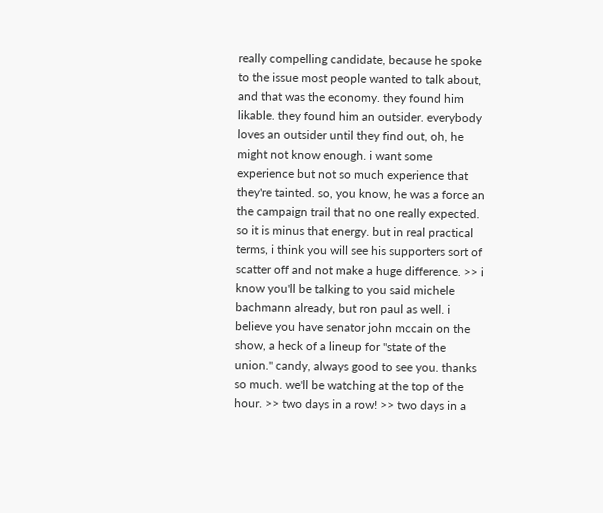really compelling candidate, because he spoke to the issue most people wanted to talk about, and that was the economy. they found him likable. they found him an outsider. everybody loves an outsider until they find out, oh, he might not know enough. i want some experience but not so much experience that they're tainted. so, you know, he was a force an the campaign trail that no one really expected. so it is minus that energy. but in real practical terms, i think you will see his supporters sort of scatter off and not make a huge difference. >> i know you'll be talking to you said michele bachmann already, but ron paul as well. i believe you have senator john mccain on the show, a heck of a lineup for "state of the union." candy, always good to see you. thanks so much. we'll be watching at the top of the hour. >> two days in a row! >> two days in a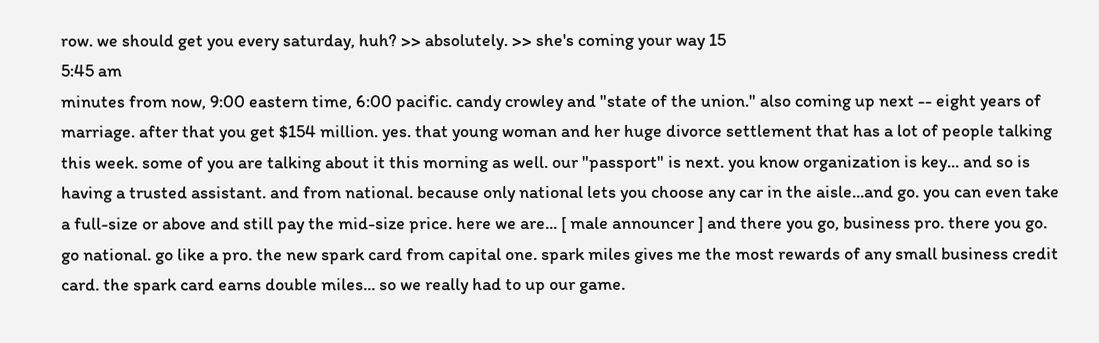row. we should get you every saturday, huh? >> absolutely. >> she's coming your way 15
5:45 am
minutes from now, 9:00 eastern time, 6:00 pacific. candy crowley and "state of the union." also coming up next -- eight years of marriage. after that you get $154 million. yes. that young woman and her huge divorce settlement that has a lot of people talking this week. some of you are talking about it this morning as well. our "passport" is next. you know organization is key... and so is having a trusted assistant. and from national. because only national lets you choose any car in the aisle...and go. you can even take a full-size or above and still pay the mid-size price. here we are... [ male announcer ] and there you go, business pro. there you go. go national. go like a pro. the new spark card from capital one. spark miles gives me the most rewards of any small business credit card. the spark card earns double miles... so we really had to up our game.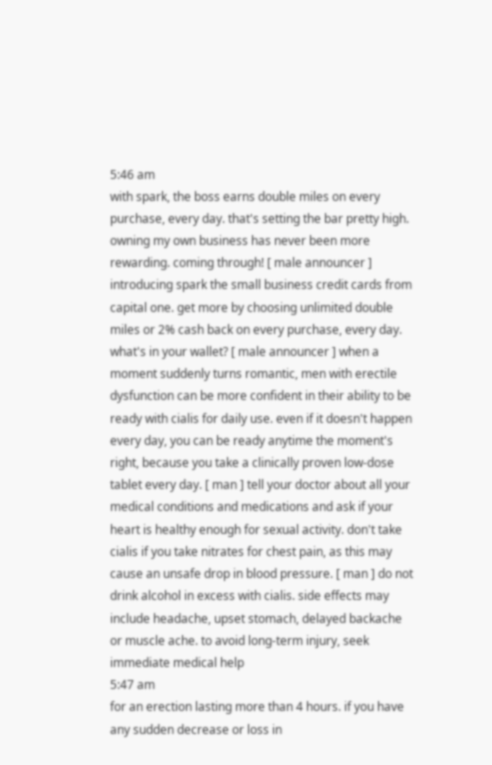5:46 am
with spark, the boss earns double miles on every purchase, every day. that's setting the bar pretty high. owning my own business has never been more rewarding. coming through! [ male announcer ] introducing spark the small business credit cards from capital one. get more by choosing unlimited double miles or 2% cash back on every purchase, every day. what's in your wallet? [ male announcer ] when a moment suddenly turns romantic, men with erectile dysfunction can be more confident in their ability to be ready with cialis for daily use. even if it doesn't happen every day, you can be ready anytime the moment's right, because you take a clinically proven low-dose tablet every day. [ man ] tell your doctor about all your medical conditions and medications and ask if your heart is healthy enough for sexual activity. don't take cialis if you take nitrates for chest pain, as this may cause an unsafe drop in blood pressure. [ man ] do not drink alcohol in excess with cialis. side effects may include headache, upset stomach, delayed backache or muscle ache. to avoid long-term injury, seek immediate medical help
5:47 am
for an erection lasting more than 4 hours. if you have any sudden decrease or loss in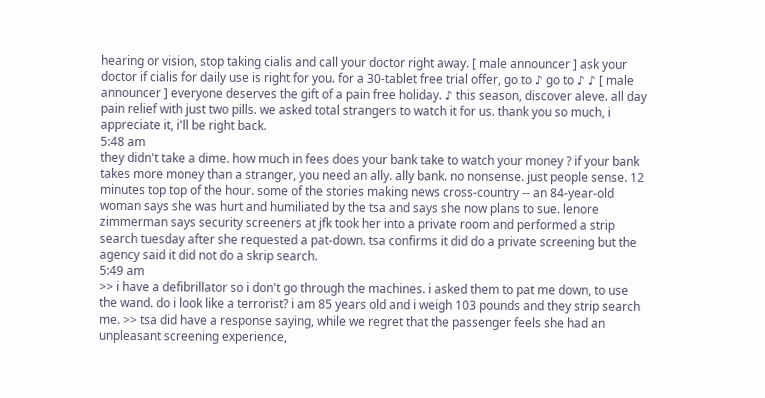hearing or vision, stop taking cialis and call your doctor right away. [ male announcer ] ask your doctor if cialis for daily use is right for you. for a 30-tablet free trial offer, go to ♪ go to ♪ ♪ [ male announcer ] everyone deserves the gift of a pain free holiday. ♪ this season, discover aleve. all day pain relief with just two pills. we asked total strangers to watch it for us. thank you so much, i appreciate it, i'll be right back.
5:48 am
they didn't take a dime. how much in fees does your bank take to watch your money ? if your bank takes more money than a stranger, you need an ally. ally bank. no nonsense. just people sense. 12 minutes top top of the hour. some of the stories making news cross-country -- an 84-year-old woman says she was hurt and humiliated by the tsa and says she now plans to sue. lenore zimmerman says security screeners at jfk took her into a private room and performed a strip search tuesday after she requested a pat-down. tsa confirms it did do a private screening but the agency said it did not do a skrip search.
5:49 am
>> i have a defibrillator so i don't go through the machines. i asked them to pat me down, to use the wand. do i look like a terrorist? i am 85 years old and i weigh 103 pounds and they strip search me. >> tsa did have a response saying, while we regret that the passenger feels she had an unpleasant screening experience,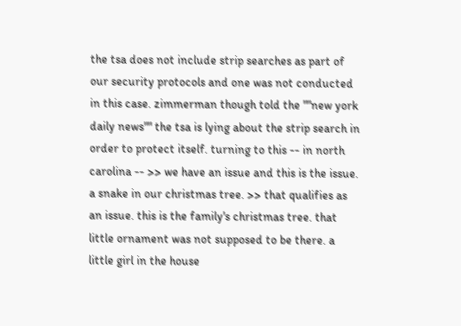the tsa does not include strip searches as part of our security protocols and one was not conducted in this case. zimmerman though told the ""new york daily news"" the tsa is lying about the strip search in order to protect itself. turning to this -- in north carolina -- >> we have an issue and this is the issue. a snake in our christmas tree. >> that qualifies as an issue. this is the family's christmas tree. that little ornament was not supposed to be there. a little girl in the house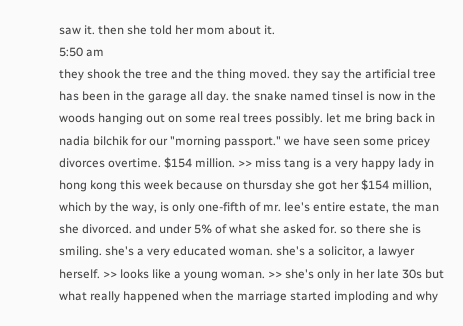saw it. then she told her mom about it.
5:50 am
they shook the tree and the thing moved. they say the artificial tree has been in the garage all day. the snake named tinsel is now in the woods hanging out on some real trees possibly. let me bring back in nadia bilchik for our "morning passport." we have seen some pricey divorces overtime. $154 million. >> miss tang is a very happy lady in hong kong this week because on thursday she got her $154 million, which by the way, is only one-fifth of mr. lee's entire estate, the man she divorced. and under 5% of what she asked for. so there she is smiling. she's a very educated woman. she's a solicitor, a lawyer herself. >> looks like a young woman. >> she's only in her late 30s but what really happened when the marriage started imploding and why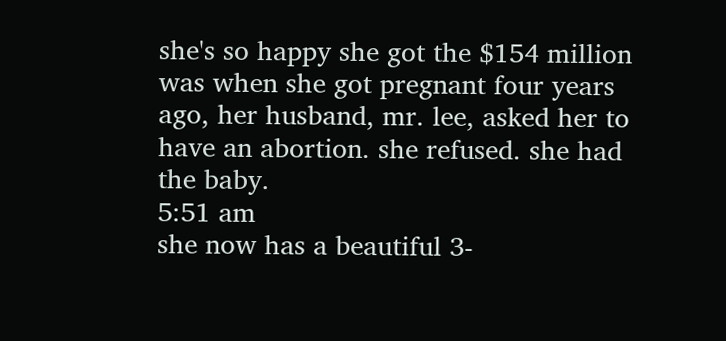she's so happy she got the $154 million was when she got pregnant four years ago, her husband, mr. lee, asked her to have an abortion. she refused. she had the baby.
5:51 am
she now has a beautiful 3-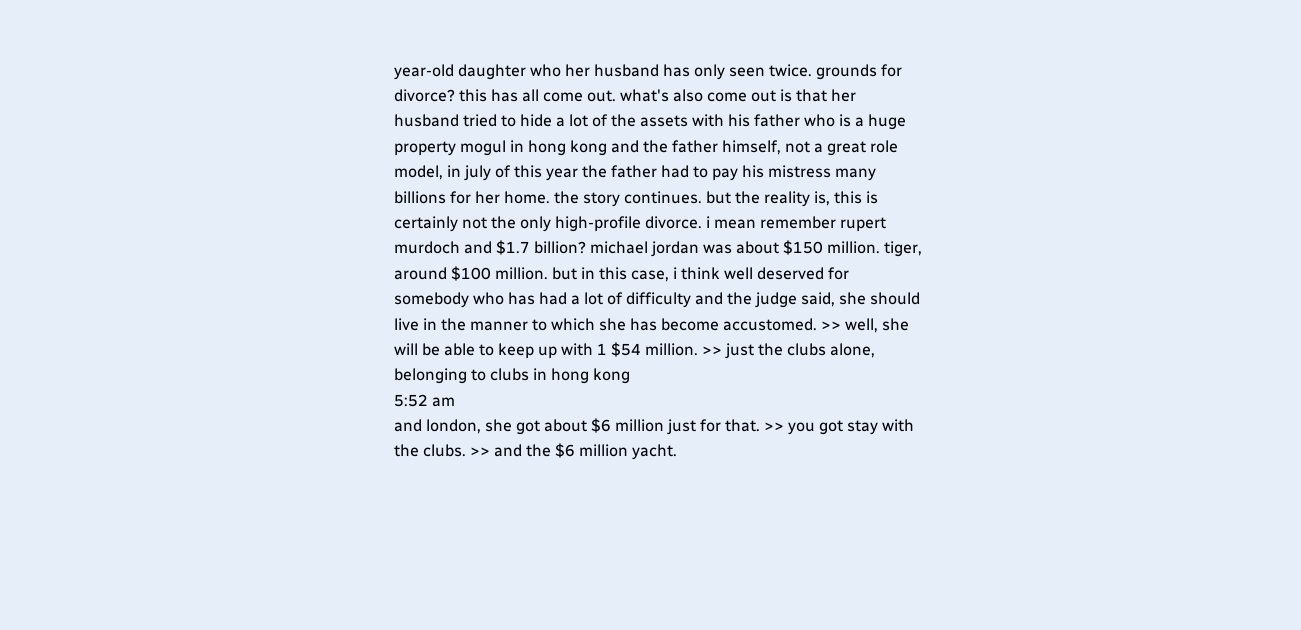year-old daughter who her husband has only seen twice. grounds for divorce? this has all come out. what's also come out is that her husband tried to hide a lot of the assets with his father who is a huge property mogul in hong kong and the father himself, not a great role model, in july of this year the father had to pay his mistress many billions for her home. the story continues. but the reality is, this is certainly not the only high-profile divorce. i mean remember rupert murdoch and $1.7 billion? michael jordan was about $150 million. tiger, around $100 million. but in this case, i think well deserved for somebody who has had a lot of difficulty and the judge said, she should live in the manner to which she has become accustomed. >> well, she will be able to keep up with 1 $54 million. >> just the clubs alone, belonging to clubs in hong kong
5:52 am
and london, she got about $6 million just for that. >> you got stay with the clubs. >> and the $6 million yacht.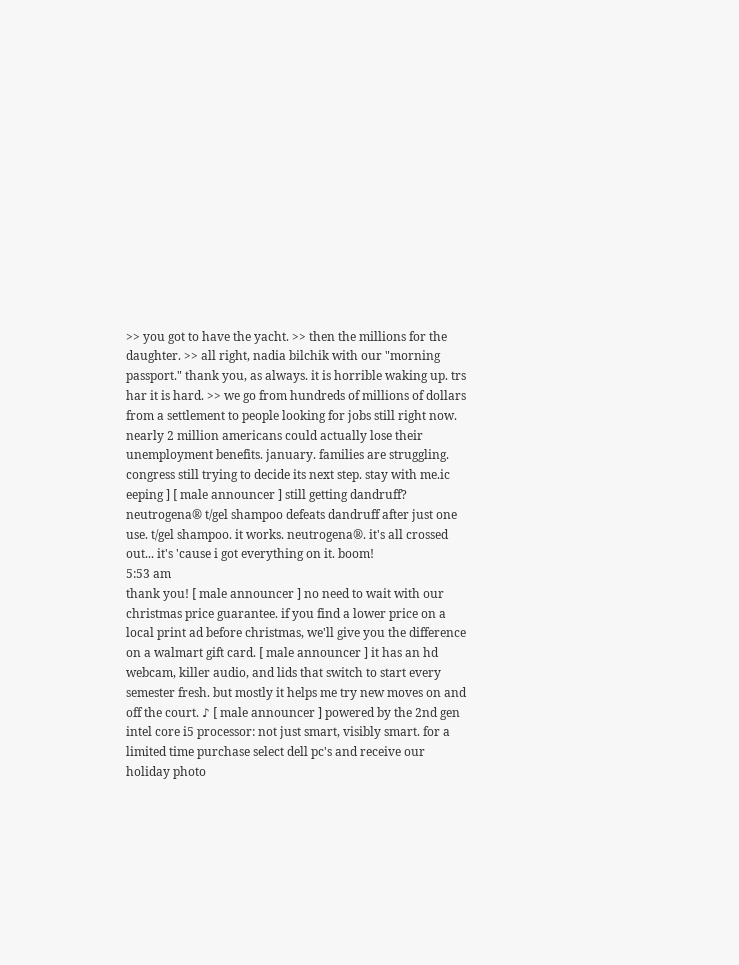>> you got to have the yacht. >> then the millions for the daughter. >> all right, nadia bilchik with our "morning passport." thank you, as always. it is horrible waking up. trs har it is hard. >> we go from hundreds of millions of dollars from a settlement to people looking for jobs still right now. nearly 2 million americans could actually lose their unemployment benefits. january. families are struggling. congress still trying to decide its next step. stay with me.ic eeping ] [ male announcer ] still getting dandruff? neutrogena® t/gel shampoo defeats dandruff after just one use. t/gel shampoo. it works. neutrogena®. it's all crossed out... it's 'cause i got everything on it. boom!
5:53 am
thank you! [ male announcer ] no need to wait with our christmas price guarantee. if you find a lower price on a local print ad before christmas, we'll give you the difference on a walmart gift card. [ male announcer ] it has an hd webcam, killer audio, and lids that switch to start every semester fresh. but mostly it helps me try new moves on and off the court. ♪ [ male announcer ] powered by the 2nd gen intel core i5 processor: not just smart, visibly smart. for a limited time purchase select dell pc's and receive our holiday photo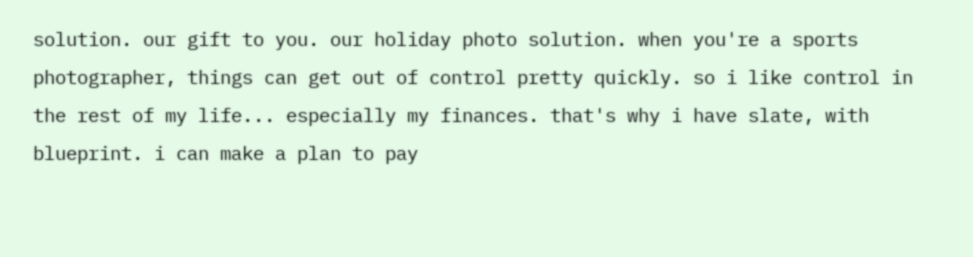solution. our gift to you. our holiday photo solution. when you're a sports photographer, things can get out of control pretty quickly. so i like control in the rest of my life... especially my finances. that's why i have slate, with blueprint. i can make a plan to pay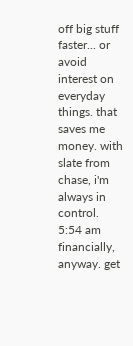off big stuff faster... or avoid interest on everyday things. that saves me money. with slate from chase, i'm always in control.
5:54 am
financially, anyway. get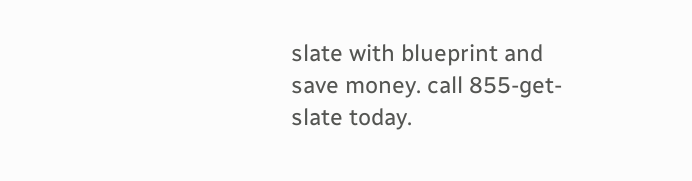slate with blueprint and save money. call 855-get-slate today.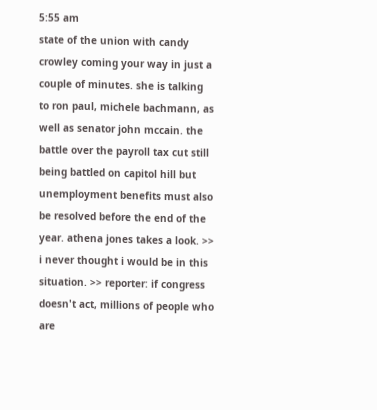5:55 am
state of the union with candy crowley coming your way in just a couple of minutes. she is talking to ron paul, michele bachmann, as well as senator john mccain. the battle over the payroll tax cut still being battled on capitol hill but unemployment benefits must also be resolved before the end of the year. athena jones takes a look. >> i never thought i would be in this situation. >> reporter: if congress doesn't act, millions of people who are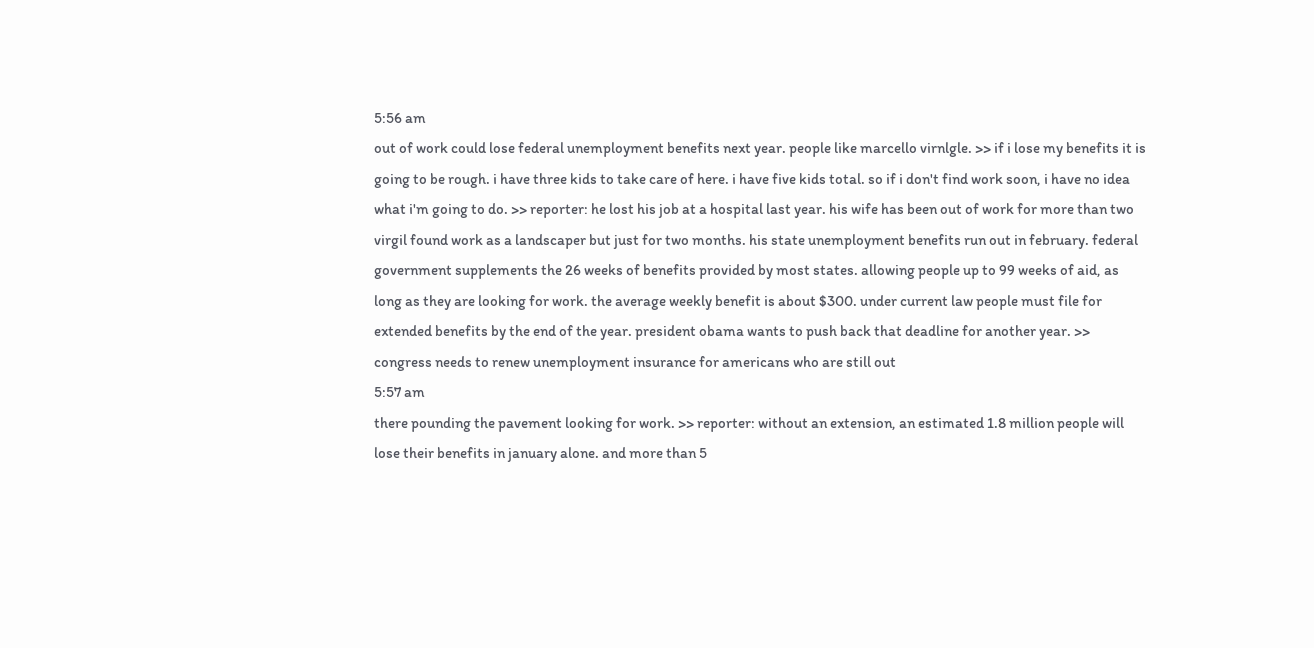5:56 am
out of work could lose federal unemployment benefits next year. people like marcello virnlgle. >> if i lose my benefits it is going to be rough. i have three kids to take care of here. i have five kids total. so if i don't find work soon, i have no idea what i'm going to do. >> reporter: he lost his job at a hospital last year. his wife has been out of work for more than two virgil found work as a landscaper but just for two months. his state unemployment benefits run out in february. federal government supplements the 26 weeks of benefits provided by most states. allowing people up to 99 weeks of aid, as long as they are looking for work. the average weekly benefit is about $300. under current law people must file for extended benefits by the end of the year. president obama wants to push back that deadline for another year. >> congress needs to renew unemployment insurance for americans who are still out
5:57 am
there pounding the pavement looking for work. >> reporter: without an extension, an estimated 1.8 million people will lose their benefits in january alone. and more than 5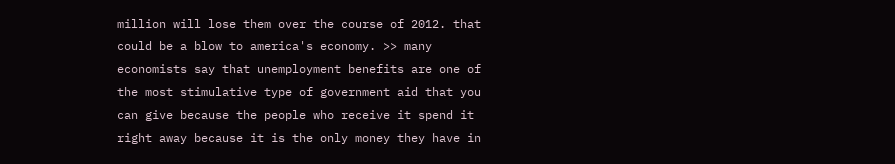million will lose them over the course of 2012. that could be a blow to america's economy. >> many economists say that unemployment benefits are one of the most stimulative type of government aid that you can give because the people who receive it spend it right away because it is the only money they have in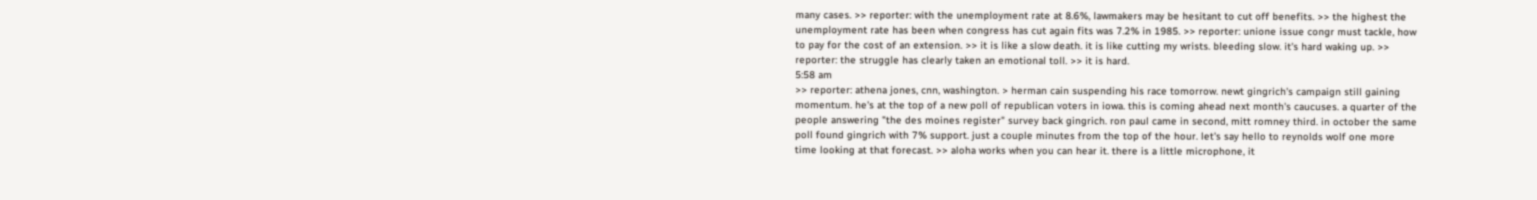many cases. >> reporter: with the unemployment rate at 8.6%, lawmakers may be hesitant to cut off benefits. >> the highest the unemployment rate has been when congress has cut again fits was 7.2% in 1985. >> reporter: unione issue congr must tackle, how to pay for the cost of an extension. >> it is like a slow death. it is like cutting my wrists. bleeding slow. it's hard waking up. >> reporter: the struggle has clearly taken an emotional toll. >> it is hard.
5:58 am
>> reporter: athena jones, cnn, washington. > herman cain suspending his race tomorrow. newt gingrich's campaign still gaining momentum. he's at the top of a new poll of republican voters in iowa. this is coming ahead next month's caucuses. a quarter of the people answering "the des moines register" survey back gingrich. ron paul came in second, mitt romney third. in october the same poll found gingrich with 7% support. just a couple minutes from the top of the hour. let's say hello to reynolds wolf one more time looking at that forecast. >> aloha works when you can hear it. there is a little microphone, it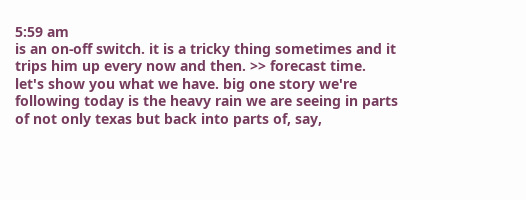5:59 am
is an on-off switch. it is a tricky thing sometimes and it trips him up every now and then. >> forecast time. let's show you what we have. big one story we're following today is the heavy rain we are seeing in parts of not only texas but back into parts of, say,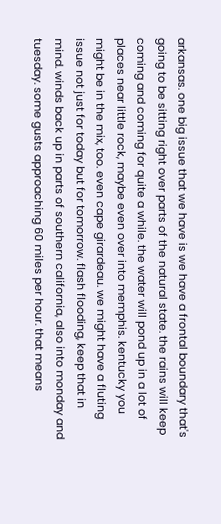arkansas. one big issue that we have is we have a frontal boundary that's going to be sitting right over parts of the natural state. the rains will keep coming and coming for quite a while. the water will pond up in a lot of places near little rock, maybe even over into memphis. kentucky you might be in the mix, too. even cape girardeau. we might have a fluting issue not just for today but for tomorrow. flash flooding, keep that in mind. winds back up in parts of southern california, also into monday and tuesday. some gusts approaching 60 miles per hour. that means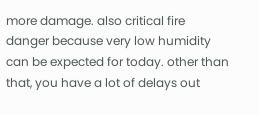more damage. also critical fire danger because very low humidity can be expected for today. other than that, you have a lot of delays out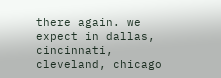there again. we expect in dallas, cincinnati, cleveland, chicago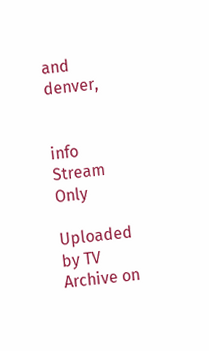and denver,


info Stream Only

Uploaded by TV Archive on